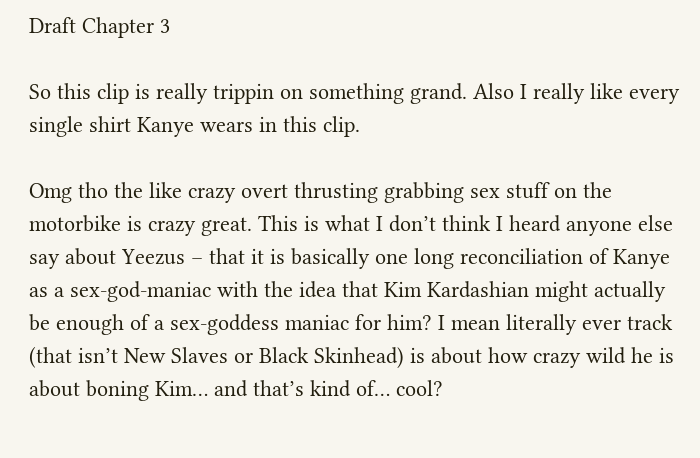Draft Chapter 3

So this clip is really trippin on something grand. Also I really like every single shirt Kanye wears in this clip.

Omg tho the like crazy overt thrusting grabbing sex stuff on the motorbike is crazy great. This is what I don’t think I heard anyone else say about Yeezus – that it is basically one long reconciliation of Kanye as a sex-god-maniac with the idea that Kim Kardashian might actually be enough of a sex-goddess maniac for him? I mean literally ever track (that isn’t New Slaves or Black Skinhead) is about how crazy wild he is about boning Kim… and that’s kind of… cool?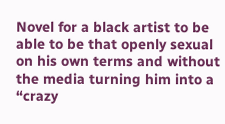Novel for a black artist to be able to be that openly sexual on his own terms and without the media turning him into a “crazy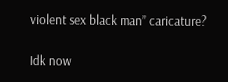violent sex black man” caricature?

Idk now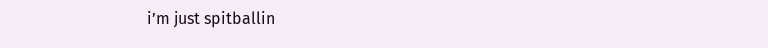i’m just spitballin